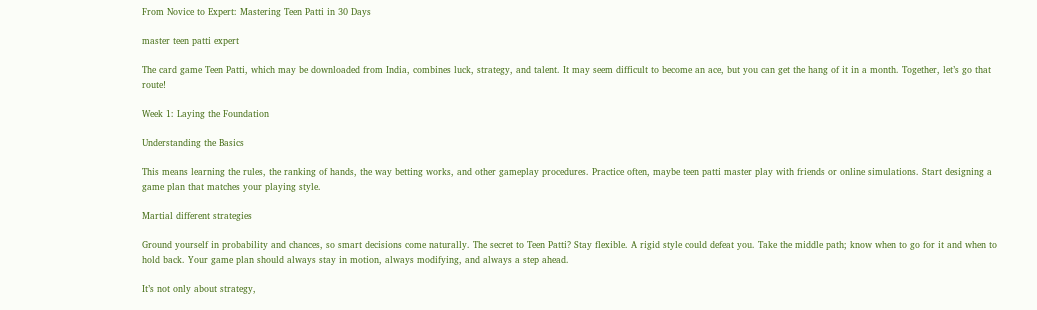From Novice to Expert: Mastering Teen Patti in 30 Days

master teen patti expert

The card game Teen Patti, which may be downloaded from India, combines luck, strategy, and talent. It may seem difficult to become an ace, but you can get the hang of it in a month. Together, let’s go that route!

Week 1: Laying the Foundation

Understanding the Basics

This means learning the rules, the ranking of hands, the way betting works, and other gameplay procedures. Practice often, maybe teen patti master play with friends or online simulations. Start designing a game plan that matches your playing style.

Martial different strategies

Ground yourself in probability and chances, so smart decisions come naturally. The secret to Teen Patti? Stay flexible. A rigid style could defeat you. Take the middle path; know when to go for it and when to hold back. Your game plan should always stay in motion, always modifying, and always a step ahead.

It’s not only about strategy,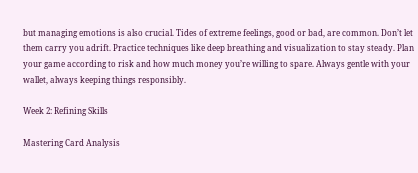but managing emotions is also crucial. Tides of extreme feelings, good or bad, are common. Don’t let them carry you adrift. Practice techniques like deep breathing and visualization to stay steady. Plan your game according to risk and how much money you’re willing to spare. Always gentle with your wallet, always keeping things responsibly.

Week 2: Refining Skills

Mastering Card Analysis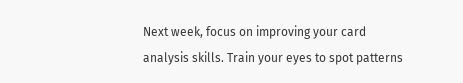Next week, focus on improving your card analysis skills. Train your eyes to spot patterns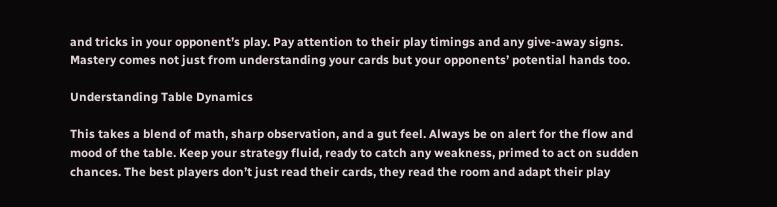and tricks in your opponent’s play. Pay attention to their play timings and any give-away signs. Mastery comes not just from understanding your cards but your opponents’ potential hands too.

Understanding Table Dynamics

This takes a blend of math, sharp observation, and a gut feel. Always be on alert for the flow and mood of the table. Keep your strategy fluid, ready to catch any weakness, primed to act on sudden chances. The best players don’t just read their cards, they read the room and adapt their play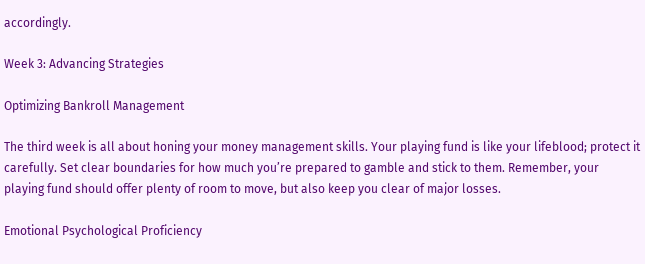accordingly.

Week 3: Advancing Strategies

Optimizing Bankroll Management

The third week is all about honing your money management skills. Your playing fund is like your lifeblood; protect it carefully. Set clear boundaries for how much you’re prepared to gamble and stick to them. Remember, your playing fund should offer plenty of room to move, but also keep you clear of major losses.

Emotional Psychological Proficiency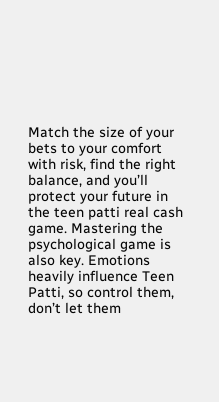Match the size of your bets to your comfort with risk, find the right balance, and you’ll protect your future in the teen patti real cash game. Mastering the psychological game is also key. Emotions heavily influence Teen Patti, so control them, don’t let them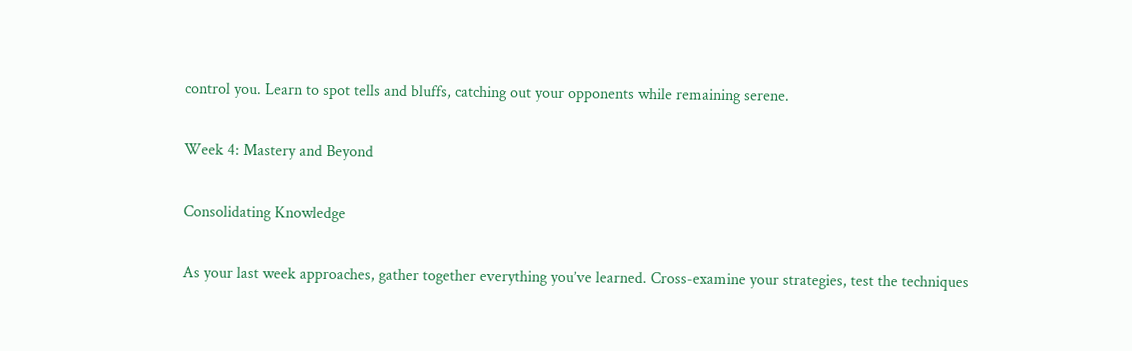control you. Learn to spot tells and bluffs, catching out your opponents while remaining serene.

Week 4: Mastery and Beyond

Consolidating Knowledge

As your last week approaches, gather together everything you’ve learned. Cross-examine your strategies, test the techniques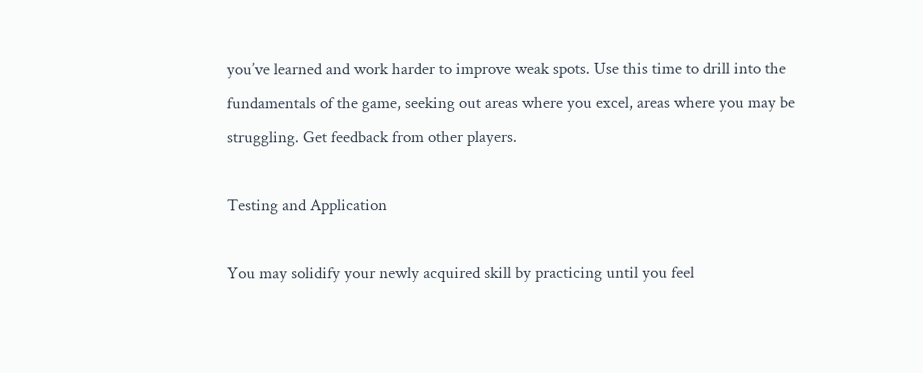you’ve learned and work harder to improve weak spots. Use this time to drill into the fundamentals of the game, seeking out areas where you excel, areas where you may be struggling. Get feedback from other players.

Testing and Application

You may solidify your newly acquired skill by practicing until you feel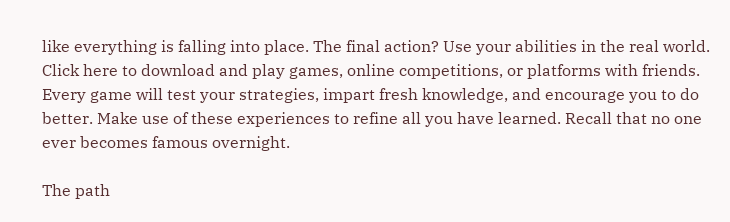like everything is falling into place. The final action? Use your abilities in the real world. Click here to download and play games, online competitions, or platforms with friends. Every game will test your strategies, impart fresh knowledge, and encourage you to do better. Make use of these experiences to refine all you have learned. Recall that no one ever becomes famous overnight.

The path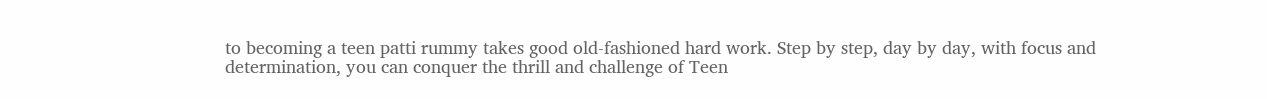to becoming a teen patti rummy takes good old-fashioned hard work. Step by step, day by day, with focus and determination, you can conquer the thrill and challenge of Teen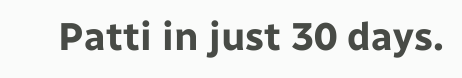Patti in just 30 days.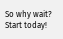So why wait? Start today!